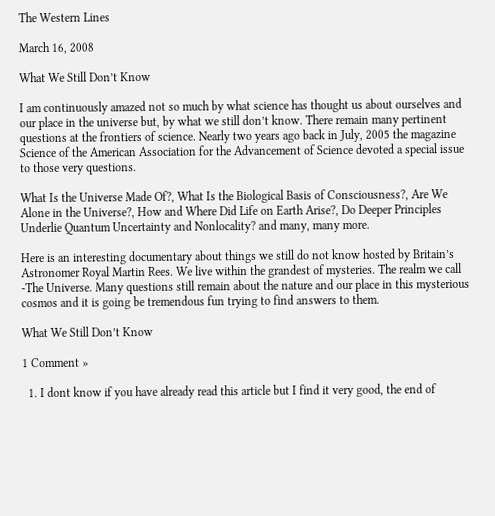The Western Lines

March 16, 2008

What We Still Don’t Know

I am continuously amazed not so much by what science has thought us about ourselves and our place in the universe but, by what we still don’t know. There remain many pertinent questions at the frontiers of science. Nearly two years ago back in July, 2005 the magazine Science of the American Association for the Advancement of Science devoted a special issue to those very questions.

What Is the Universe Made Of?, What Is the Biological Basis of Consciousness?, Are We Alone in the Universe?, How and Where Did Life on Earth Arise?, Do Deeper Principles Underlie Quantum Uncertainty and Nonlocality? and many, many more.

Here is an interesting documentary about things we still do not know hosted by Britain’s Astronomer Royal Martin Rees. We live within the grandest of mysteries. The realm we call -The Universe. Many questions still remain about the nature and our place in this mysterious cosmos and it is going be tremendous fun trying to find answers to them.

What We Still Don’t Know

1 Comment »

  1. I dont know if you have already read this article but I find it very good, the end of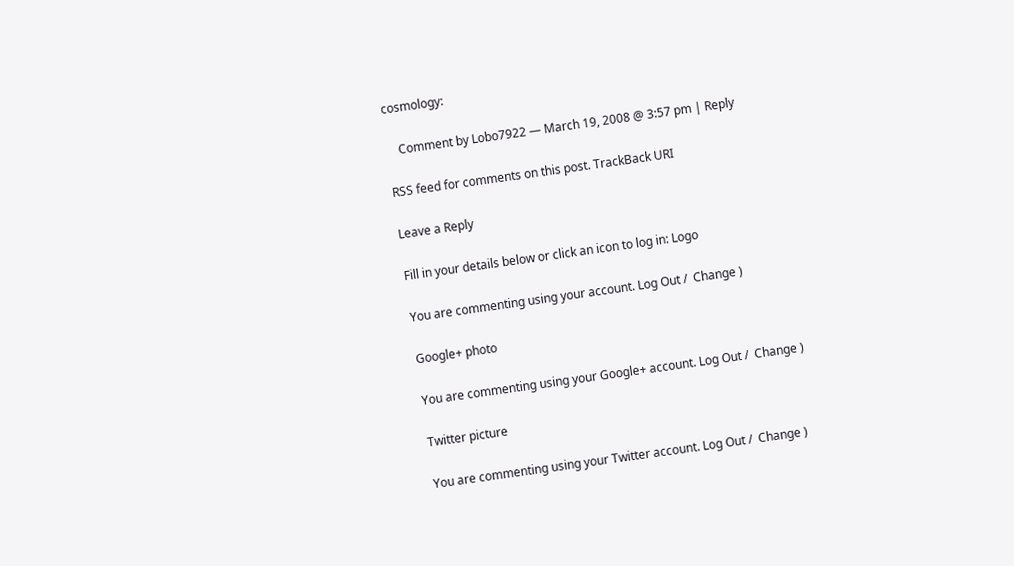cosmology:

    Comment by Lobo7922 — March 19, 2008 @ 3:57 pm | Reply

RSS feed for comments on this post. TrackBack URI

Leave a Reply

Fill in your details below or click an icon to log in: Logo

You are commenting using your account. Log Out /  Change )

Google+ photo

You are commenting using your Google+ account. Log Out /  Change )

Twitter picture

You are commenting using your Twitter account. Log Out /  Change )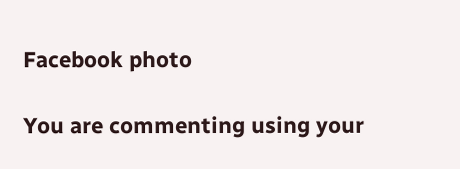Facebook photo

You are commenting using your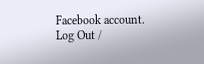Facebook account. Log Out /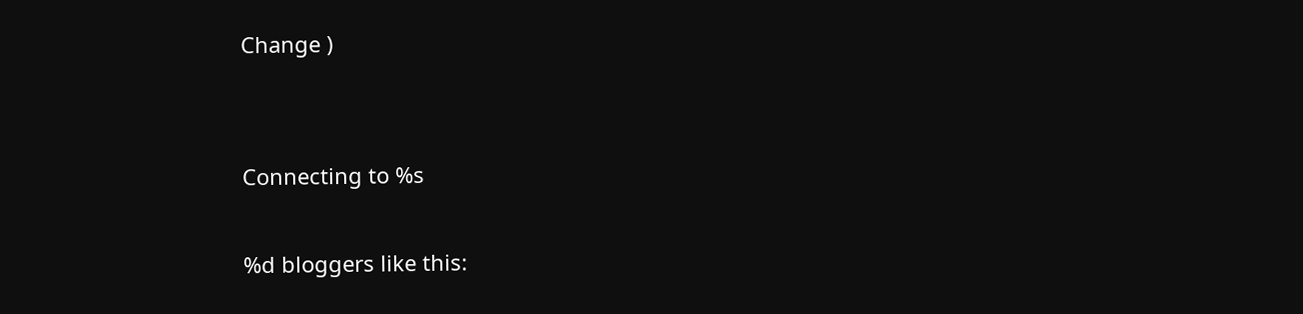Change )


Connecting to %s

%d bloggers like this: